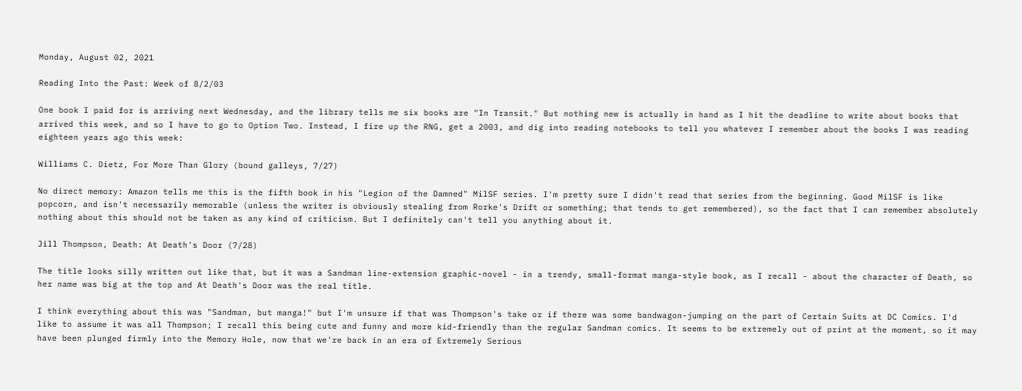Monday, August 02, 2021

Reading Into the Past: Week of 8/2/03

One book I paid for is arriving next Wednesday, and the library tells me six books are "In Transit." But nothing new is actually in hand as I hit the deadline to write about books that arrived this week, and so I have to go to Option Two. Instead, I fire up the RNG, get a 2003, and dig into reading notebooks to tell you whatever I remember about the books I was reading eighteen years ago this week:

Williams C. Dietz, For More Than Glory (bound galleys, 7/27)

No direct memory: Amazon tells me this is the fifth book in his "Legion of the Damned" MilSF series. I'm pretty sure I didn't read that series from the beginning. Good MilSF is like popcorn, and isn't necessarily memorable (unless the writer is obviously stealing from Rorke's Drift or something; that tends to get remembered), so the fact that I can remember absolutely nothing about this should not be taken as any kind of criticism. But I definitely can't tell you anything about it.

Jill Thompson, Death: At Death's Door (7/28)

The title looks silly written out like that, but it was a Sandman line-extension graphic-novel - in a trendy, small-format manga-style book, as I recall - about the character of Death, so her name was big at the top and At Death's Door was the real title.

I think everything about this was "Sandman, but manga!" but I'm unsure if that was Thompson's take or if there was some bandwagon-jumping on the part of Certain Suits at DC Comics. I'd like to assume it was all Thompson; I recall this being cute and funny and more kid-friendly than the regular Sandman comics. It seems to be extremely out of print at the moment, so it may have been plunged firmly into the Memory Hole, now that we're back in an era of Extremely Serious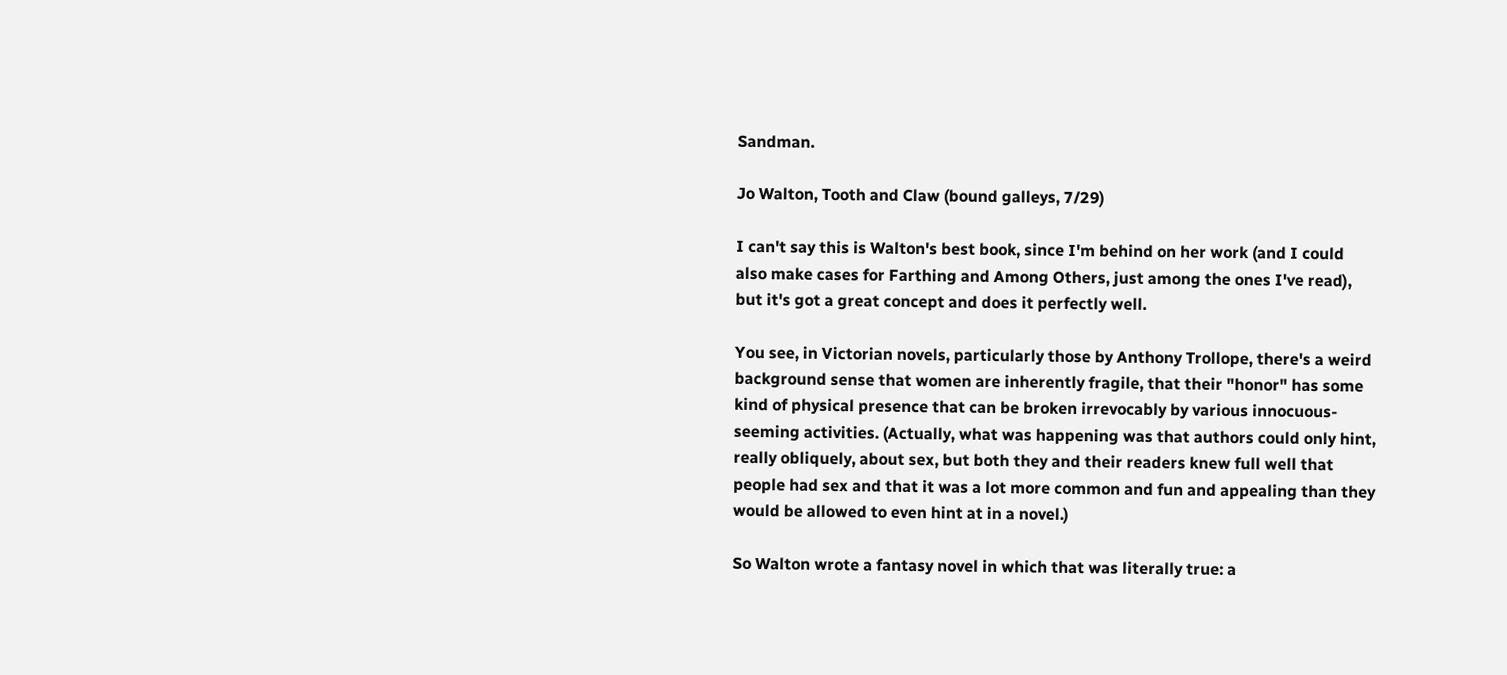Sandman.

Jo Walton, Tooth and Claw (bound galleys, 7/29)

I can't say this is Walton's best book, since I'm behind on her work (and I could also make cases for Farthing and Among Others, just among the ones I've read), but it's got a great concept and does it perfectly well.

You see, in Victorian novels, particularly those by Anthony Trollope, there's a weird background sense that women are inherently fragile, that their "honor" has some kind of physical presence that can be broken irrevocably by various innocuous-seeming activities. (Actually, what was happening was that authors could only hint, really obliquely, about sex, but both they and their readers knew full well that people had sex and that it was a lot more common and fun and appealing than they would be allowed to even hint at in a novel.)

So Walton wrote a fantasy novel in which that was literally true: a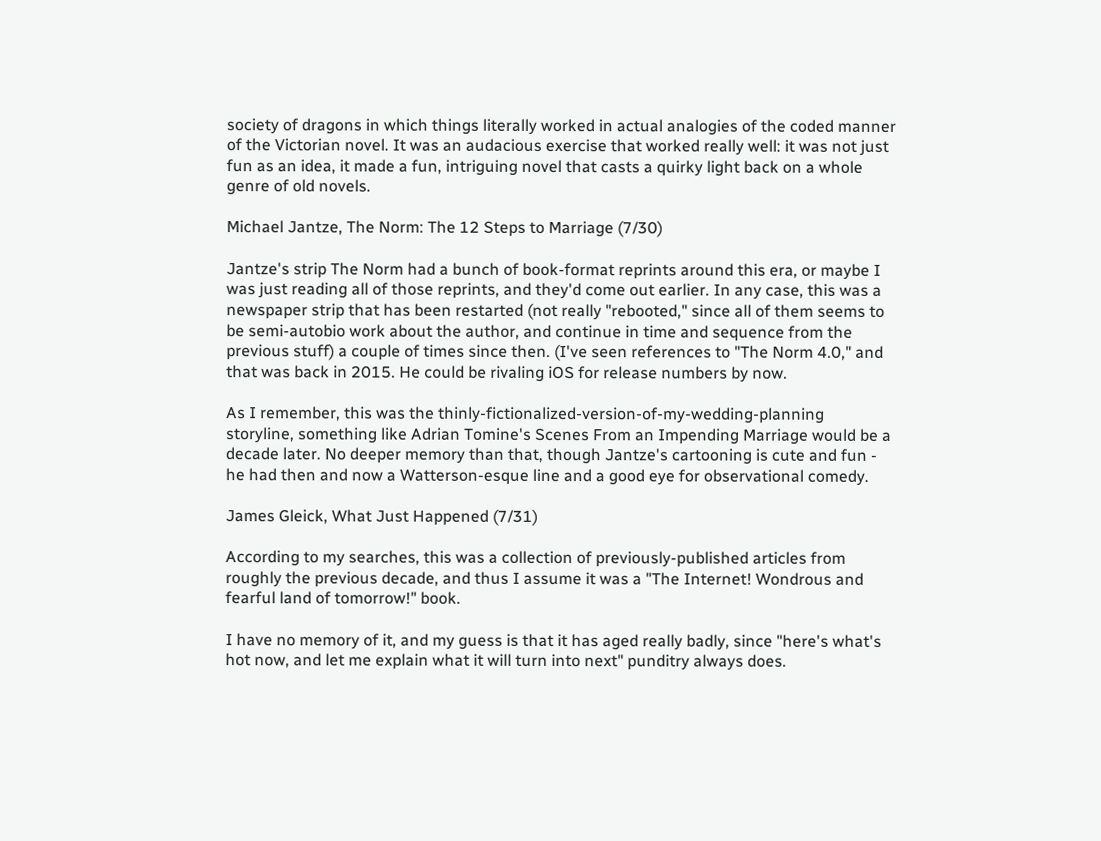society of dragons in which things literally worked in actual analogies of the coded manner of the Victorian novel. It was an audacious exercise that worked really well: it was not just fun as an idea, it made a fun, intriguing novel that casts a quirky light back on a whole genre of old novels.

Michael Jantze, The Norm: The 12 Steps to Marriage (7/30)

Jantze's strip The Norm had a bunch of book-format reprints around this era, or maybe I was just reading all of those reprints, and they'd come out earlier. In any case, this was a newspaper strip that has been restarted (not really "rebooted," since all of them seems to be semi-autobio work about the author, and continue in time and sequence from the previous stuff) a couple of times since then. (I've seen references to "The Norm 4.0," and that was back in 2015. He could be rivaling iOS for release numbers by now.

As I remember, this was the thinly-fictionalized-version-of-my-wedding-planning storyline, something like Adrian Tomine's Scenes From an Impending Marriage would be a decade later. No deeper memory than that, though Jantze's cartooning is cute and fun - he had then and now a Watterson-esque line and a good eye for observational comedy.

James Gleick, What Just Happened (7/31)

According to my searches, this was a collection of previously-published articles from roughly the previous decade, and thus I assume it was a "The Internet! Wondrous and fearful land of tomorrow!" book.

I have no memory of it, and my guess is that it has aged really badly, since "here's what's hot now, and let me explain what it will turn into next" punditry always does.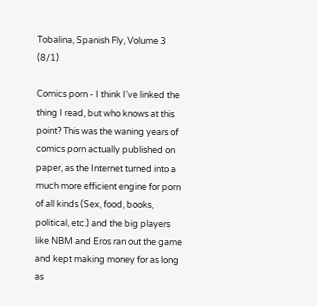Tobalina, Spanish Fly, Volume 3 (8/1)

Comics porn - I think I've linked the thing I read, but who knows at this point? This was the waning years of comics porn actually published on paper, as the Internet turned into a much more efficient engine for porn of all kinds (Sex, food, books, political, etc.) and the big players like NBM and Eros ran out the game and kept making money for as long as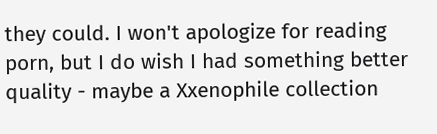they could. I won't apologize for reading porn, but I do wish I had something better quality - maybe a Xxenophile collection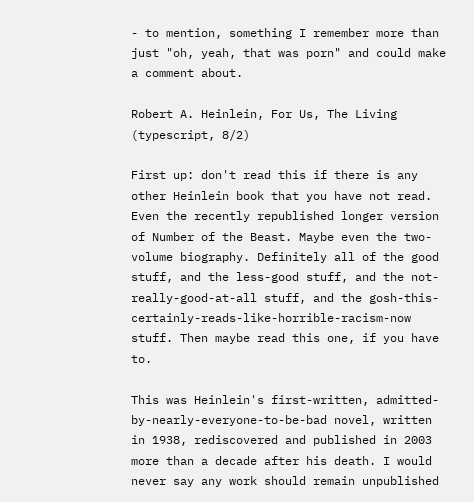- to mention, something I remember more than just "oh, yeah, that was porn" and could make a comment about.

Robert A. Heinlein, For Us, The Living (typescript, 8/2)

First up: don't read this if there is any other Heinlein book that you have not read. Even the recently republished longer version of Number of the Beast. Maybe even the two-volume biography. Definitely all of the good stuff, and the less-good stuff, and the not-really-good-at-all stuff, and the gosh-this-certainly-reads-like-horrible-racism-now stuff. Then maybe read this one, if you have to.

This was Heinlein's first-written, admitted-by-nearly-everyone-to-be-bad novel, written in 1938, rediscovered and published in 2003 more than a decade after his death. I would never say any work should remain unpublished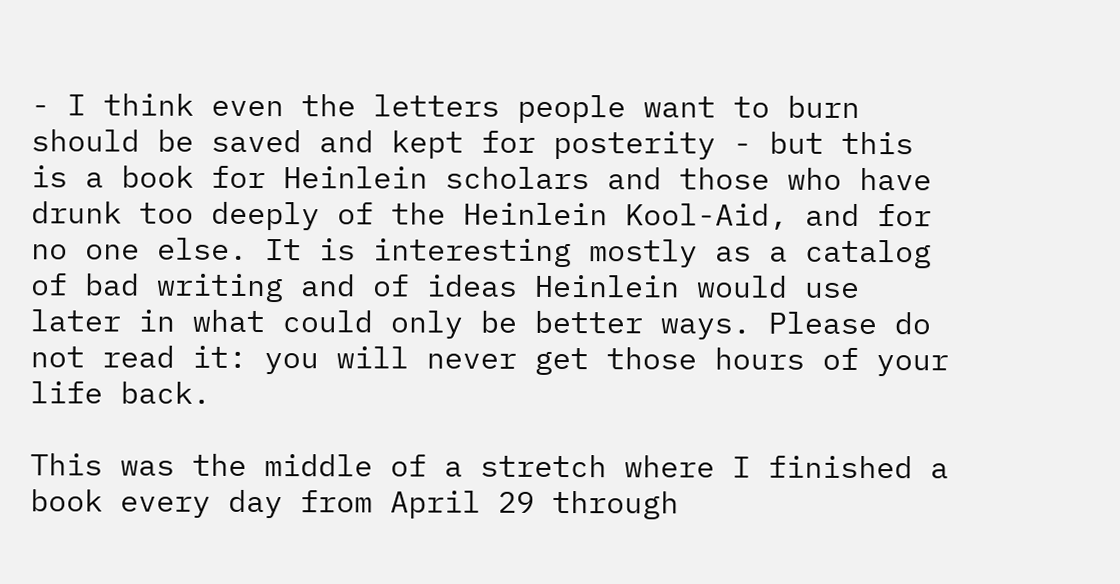- I think even the letters people want to burn should be saved and kept for posterity - but this is a book for Heinlein scholars and those who have drunk too deeply of the Heinlein Kool-Aid, and for no one else. It is interesting mostly as a catalog of bad writing and of ideas Heinlein would use later in what could only be better ways. Please do not read it: you will never get those hours of your life back.

This was the middle of a stretch where I finished a book every day from April 29 through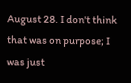August 28. I don't think that was on purpose; I was just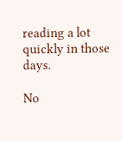reading a lot quickly in those days.

No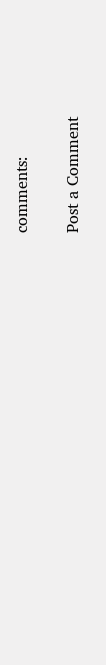comments:

Post a Comment